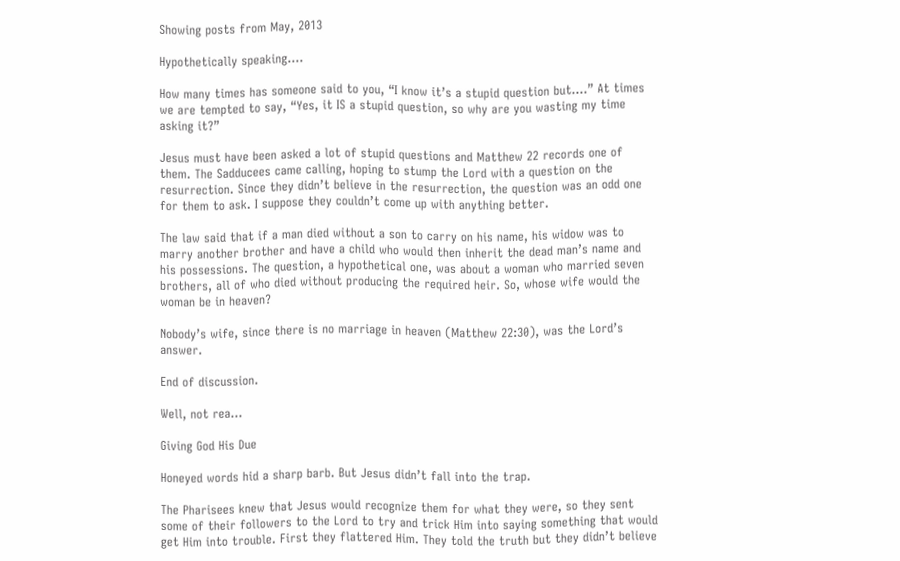Showing posts from May, 2013

Hypothetically speaking....

How many times has someone said to you, “I know it’s a stupid question but....” At times we are tempted to say, “Yes, it IS a stupid question, so why are you wasting my time asking it?”

Jesus must have been asked a lot of stupid questions and Matthew 22 records one of them. The Sadducees came calling, hoping to stump the Lord with a question on the resurrection. Since they didn’t believe in the resurrection, the question was an odd one for them to ask. I suppose they couldn’t come up with anything better.

The law said that if a man died without a son to carry on his name, his widow was to marry another brother and have a child who would then inherit the dead man’s name and his possessions. The question, a hypothetical one, was about a woman who married seven brothers, all of who died without producing the required heir. So, whose wife would the woman be in heaven?

Nobody’s wife, since there is no marriage in heaven (Matthew 22:30), was the Lord’s answer.

End of discussion.

Well, not rea…

Giving God His Due

Honeyed words hid a sharp barb. But Jesus didn’t fall into the trap.

The Pharisees knew that Jesus would recognize them for what they were, so they sent some of their followers to the Lord to try and trick Him into saying something that would get Him into trouble. First they flattered Him. They told the truth but they didn’t believe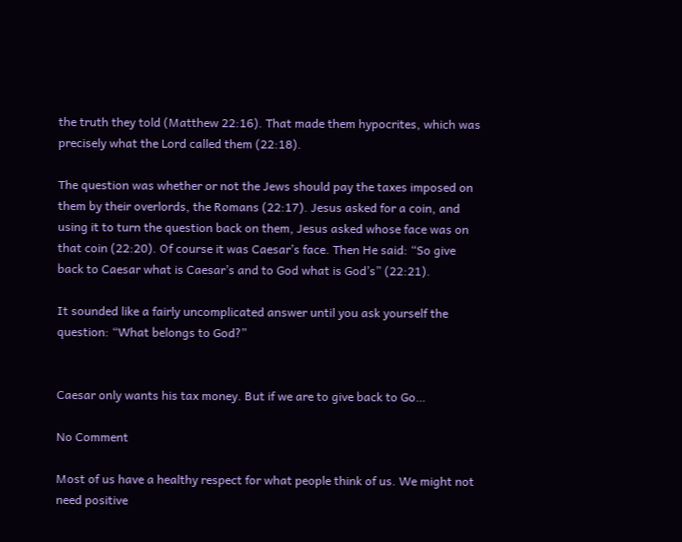the truth they told (Matthew 22:16). That made them hypocrites, which was precisely what the Lord called them (22:18).

The question was whether or not the Jews should pay the taxes imposed on them by their overlords, the Romans (22:17). Jesus asked for a coin, and using it to turn the question back on them, Jesus asked whose face was on that coin (22:20). Of course it was Caesar’s face. Then He said: “So give back to Caesar what is Caesar’s and to God what is God’s” (22:21).

It sounded like a fairly uncomplicated answer until you ask yourself the question: “What belongs to God?”


Caesar only wants his tax money. But if we are to give back to Go…

No Comment

Most of us have a healthy respect for what people think of us. We might not need positive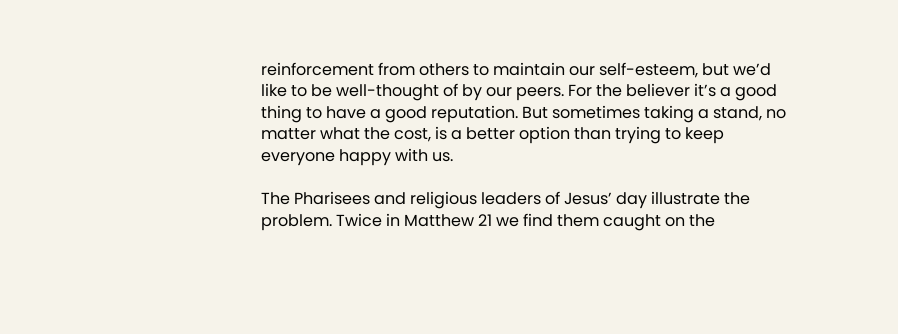reinforcement from others to maintain our self-esteem, but we’d like to be well-thought of by our peers. For the believer it’s a good thing to have a good reputation. But sometimes taking a stand, no matter what the cost, is a better option than trying to keep everyone happy with us.

The Pharisees and religious leaders of Jesus’ day illustrate the problem. Twice in Matthew 21 we find them caught on the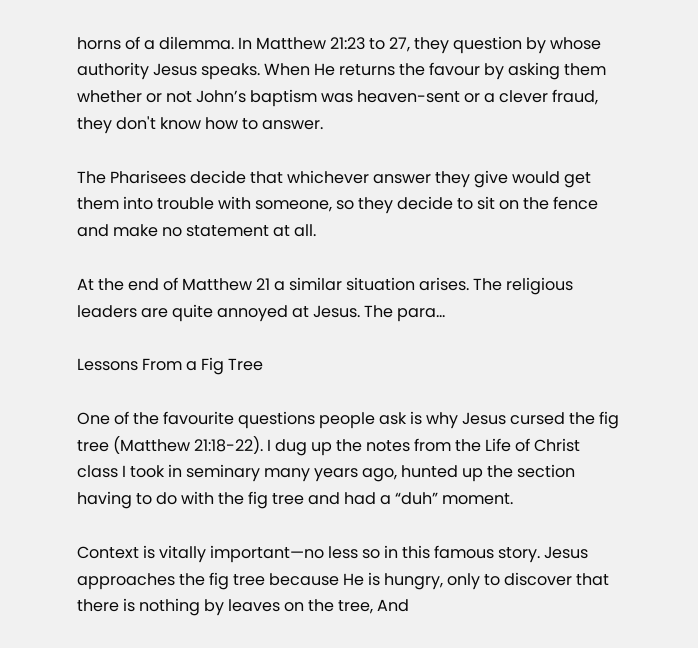horns of a dilemma. In Matthew 21:23 to 27, they question by whose authority Jesus speaks. When He returns the favour by asking them whether or not John’s baptism was heaven-sent or a clever fraud, they don't know how to answer.

The Pharisees decide that whichever answer they give would get them into trouble with someone, so they decide to sit on the fence and make no statement at all.

At the end of Matthew 21 a similar situation arises. The religious leaders are quite annoyed at Jesus. The para…

Lessons From a Fig Tree

One of the favourite questions people ask is why Jesus cursed the fig tree (Matthew 21:18-22). I dug up the notes from the Life of Christ class I took in seminary many years ago, hunted up the section having to do with the fig tree and had a “duh” moment.

Context is vitally important—no less so in this famous story. Jesus approaches the fig tree because He is hungry, only to discover that there is nothing by leaves on the tree, And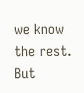we know the rest. But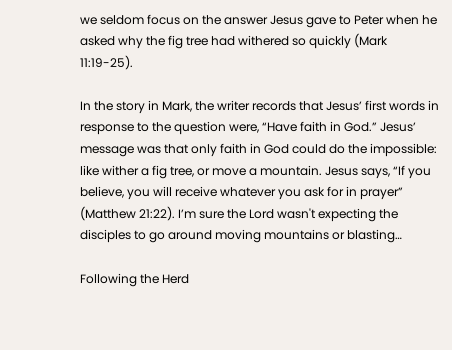we seldom focus on the answer Jesus gave to Peter when he asked why the fig tree had withered so quickly (Mark 11:19-25).

In the story in Mark, the writer records that Jesus’ first words in response to the question were, “Have faith in God.” Jesus’ message was that only faith in God could do the impossible: like wither a fig tree, or move a mountain. Jesus says, “If you believe, you will receive whatever you ask for in prayer” (Matthew 21:22). I’m sure the Lord wasn't expecting the disciples to go around moving mountains or blasting…

Following the Herd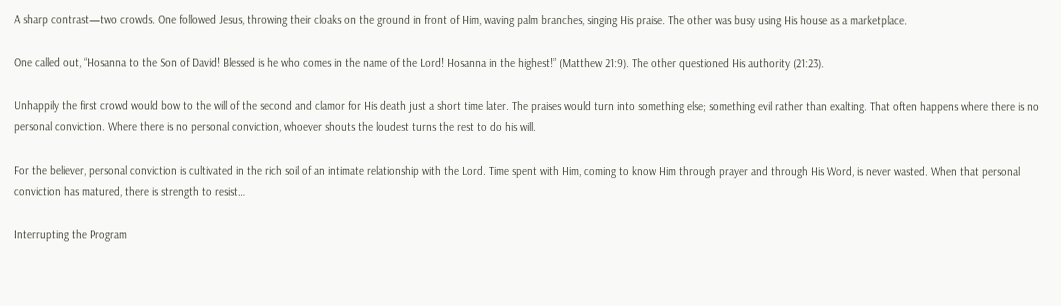A sharp contrast—two crowds. One followed Jesus, throwing their cloaks on the ground in front of Him, waving palm branches, singing His praise. The other was busy using His house as a marketplace.

One called out, “Hosanna to the Son of David! Blessed is he who comes in the name of the Lord! Hosanna in the highest!” (Matthew 21:9). The other questioned His authority (21:23).

Unhappily the first crowd would bow to the will of the second and clamor for His death just a short time later. The praises would turn into something else; something evil rather than exalting. That often happens where there is no personal conviction. Where there is no personal conviction, whoever shouts the loudest turns the rest to do his will.

For the believer, personal conviction is cultivated in the rich soil of an intimate relationship with the Lord. Time spent with Him, coming to know Him through prayer and through His Word, is never wasted. When that personal conviction has matured, there is strength to resist…

Interrupting the Program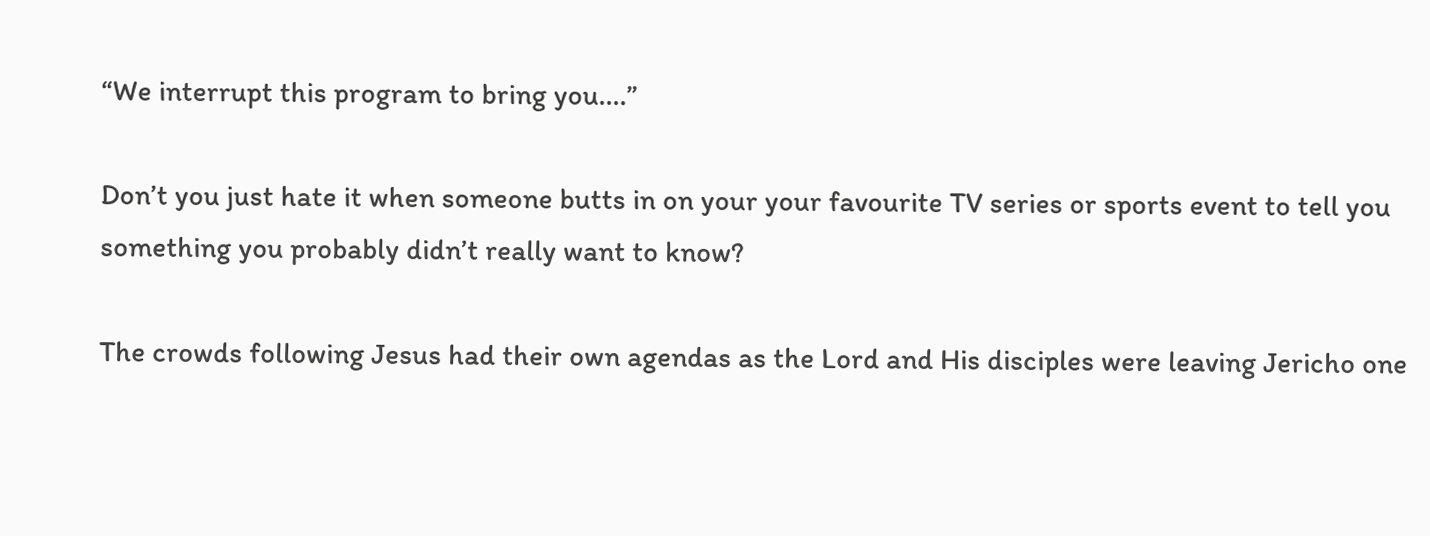“We interrupt this program to bring you....”

Don’t you just hate it when someone butts in on your your favourite TV series or sports event to tell you something you probably didn’t really want to know?

The crowds following Jesus had their own agendas as the Lord and His disciples were leaving Jericho one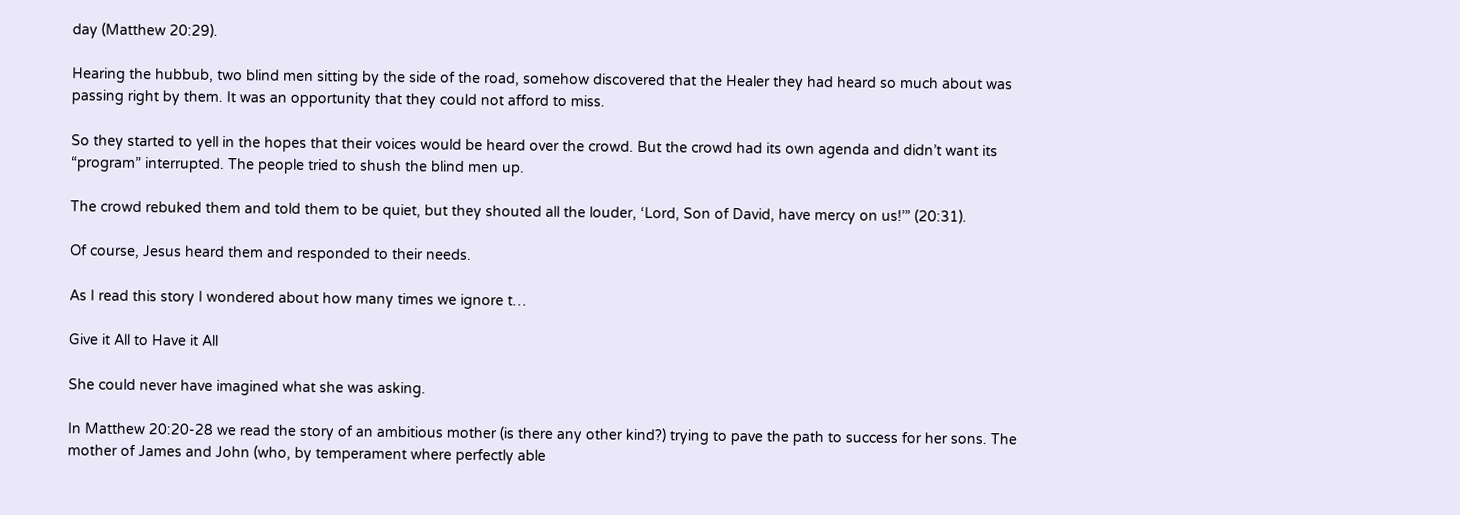day (Matthew 20:29).

Hearing the hubbub, two blind men sitting by the side of the road, somehow discovered that the Healer they had heard so much about was passing right by them. It was an opportunity that they could not afford to miss.

So they started to yell in the hopes that their voices would be heard over the crowd. But the crowd had its own agenda and didn’t want its “program” interrupted. The people tried to shush the blind men up.

The crowd rebuked them and told them to be quiet, but they shouted all the louder, ‘Lord, Son of David, have mercy on us!’” (20:31).

Of course, Jesus heard them and responded to their needs.

As I read this story I wondered about how many times we ignore t…

Give it All to Have it All

She could never have imagined what she was asking.

In Matthew 20:20-28 we read the story of an ambitious mother (is there any other kind?) trying to pave the path to success for her sons. The mother of James and John (who, by temperament where perfectly able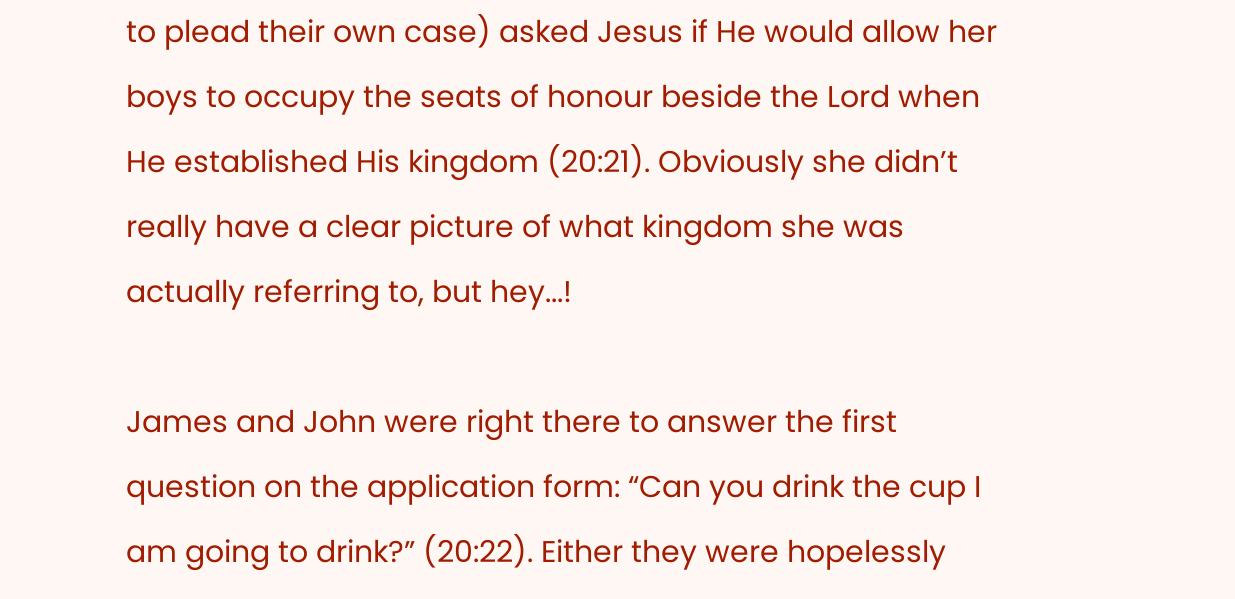to plead their own case) asked Jesus if He would allow her boys to occupy the seats of honour beside the Lord when He established His kingdom (20:21). Obviously she didn’t really have a clear picture of what kingdom she was actually referring to, but hey...!

James and John were right there to answer the first question on the application form: “Can you drink the cup I am going to drink?” (20:22). Either they were hopelessly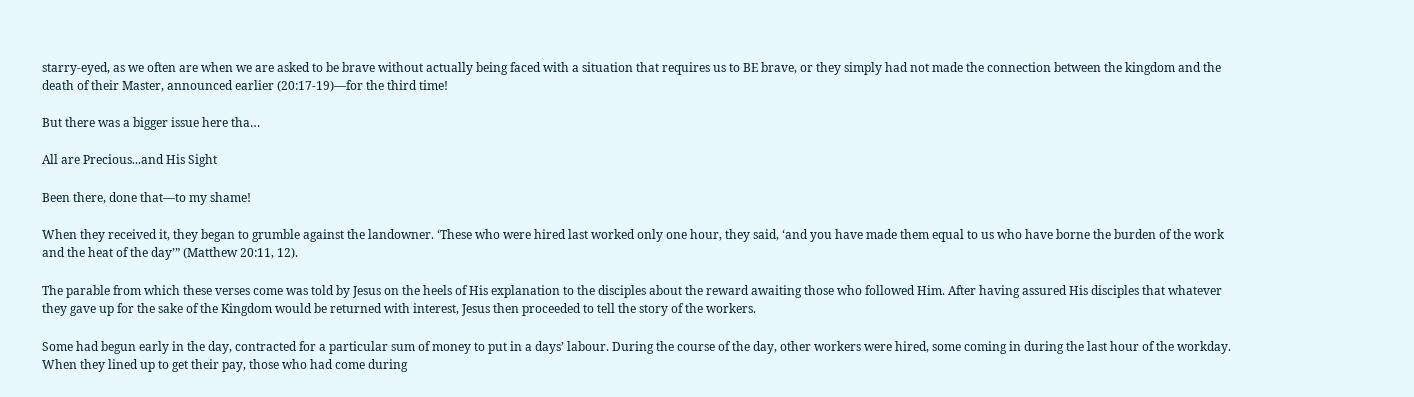starry-eyed, as we often are when we are asked to be brave without actually being faced with a situation that requires us to BE brave, or they simply had not made the connection between the kingdom and the death of their Master, announced earlier (20:17-19)—for the third time!

But there was a bigger issue here tha…

All are Precious...and His Sight

Been there, done that—to my shame!

When they received it, they began to grumble against the landowner. ‘These who were hired last worked only one hour, they said, ‘and you have made them equal to us who have borne the burden of the work and the heat of the day’” (Matthew 20:11, 12).

The parable from which these verses come was told by Jesus on the heels of His explanation to the disciples about the reward awaiting those who followed Him. After having assured His disciples that whatever they gave up for the sake of the Kingdom would be returned with interest, Jesus then proceeded to tell the story of the workers.

Some had begun early in the day, contracted for a particular sum of money to put in a days’ labour. During the course of the day, other workers were hired, some coming in during the last hour of the workday. When they lined up to get their pay, those who had come during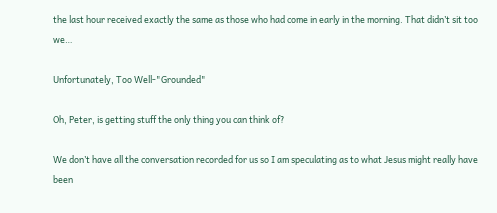the last hour received exactly the same as those who had come in early in the morning. That didn’t sit too we…

Unfortunately, Too Well-"Grounded"

Oh, Peter, is getting stuff the only thing you can think of?

We don’t have all the conversation recorded for us so I am speculating as to what Jesus might really have been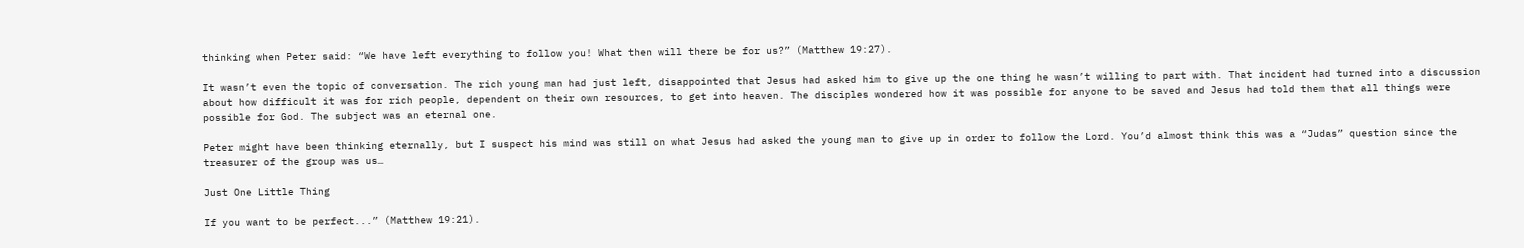thinking when Peter said: “We have left everything to follow you! What then will there be for us?” (Matthew 19:27).

It wasn’t even the topic of conversation. The rich young man had just left, disappointed that Jesus had asked him to give up the one thing he wasn’t willing to part with. That incident had turned into a discussion about how difficult it was for rich people, dependent on their own resources, to get into heaven. The disciples wondered how it was possible for anyone to be saved and Jesus had told them that all things were possible for God. The subject was an eternal one.

Peter might have been thinking eternally, but I suspect his mind was still on what Jesus had asked the young man to give up in order to follow the Lord. You’d almost think this was a “Judas” question since the treasurer of the group was us…

Just One Little Thing

If you want to be perfect...” (Matthew 19:21).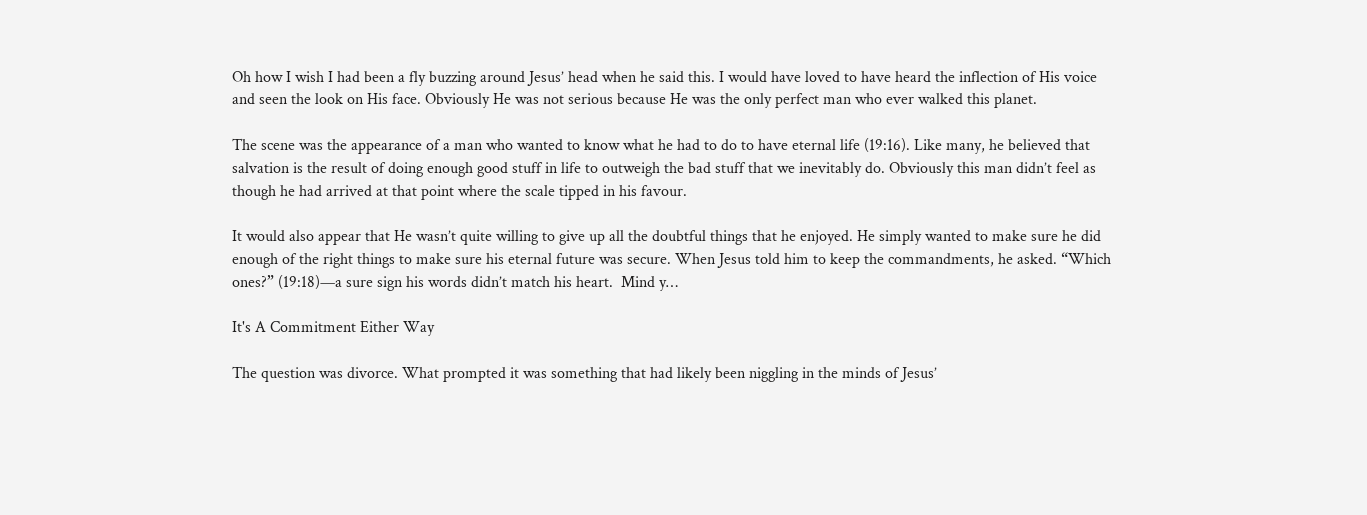Oh how I wish I had been a fly buzzing around Jesus’ head when he said this. I would have loved to have heard the inflection of His voice and seen the look on His face. Obviously He was not serious because He was the only perfect man who ever walked this planet.

The scene was the appearance of a man who wanted to know what he had to do to have eternal life (19:16). Like many, he believed that salvation is the result of doing enough good stuff in life to outweigh the bad stuff that we inevitably do. Obviously this man didn’t feel as though he had arrived at that point where the scale tipped in his favour.

It would also appear that He wasn’t quite willing to give up all the doubtful things that he enjoyed. He simply wanted to make sure he did enough of the right things to make sure his eternal future was secure. When Jesus told him to keep the commandments, he asked. “Which ones?” (19:18)—a sure sign his words didn’t match his heart.  Mind y…

It's A Commitment Either Way

The question was divorce. What prompted it was something that had likely been niggling in the minds of Jesus’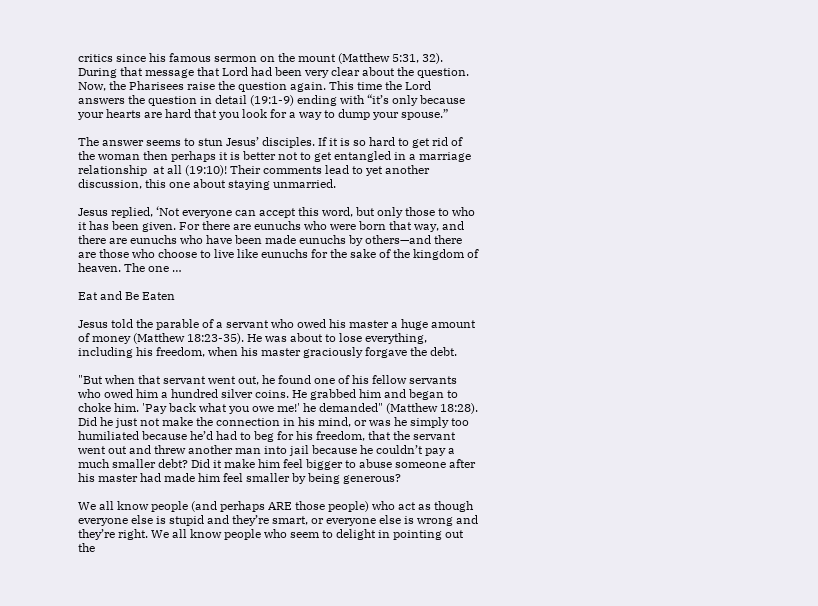critics since his famous sermon on the mount (Matthew 5:31, 32). During that message that Lord had been very clear about the question. Now, the Pharisees raise the question again. This time the Lord answers the question in detail (19:1-9) ending with “it’s only because your hearts are hard that you look for a way to dump your spouse.”

The answer seems to stun Jesus’ disciples. If it is so hard to get rid of the woman then perhaps it is better not to get entangled in a marriage relationship  at all (19:10)! Their comments lead to yet another discussion, this one about staying unmarried.

Jesus replied, ‘Not everyone can accept this word, but only those to who it has been given. For there are eunuchs who were born that way, and there are eunuchs who have been made eunuchs by others—and there are those who choose to live like eunuchs for the sake of the kingdom of heaven. The one …

Eat and Be Eaten

Jesus told the parable of a servant who owed his master a huge amount of money (Matthew 18:23-35). He was about to lose everything, including his freedom, when his master graciously forgave the debt.

"But when that servant went out, he found one of his fellow servants who owed him a hundred silver coins. He grabbed him and began to choke him. 'Pay back what you owe me!' he demanded" (Matthew 18:28). Did he just not make the connection in his mind, or was he simply too humiliated because he’d had to beg for his freedom, that the servant went out and threw another man into jail because he couldn’t pay a much smaller debt? Did it make him feel bigger to abuse someone after his master had made him feel smaller by being generous?

We all know people (and perhaps ARE those people) who act as though everyone else is stupid and they’re smart, or everyone else is wrong and they’re right. We all know people who seem to delight in pointing out the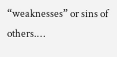“weaknesses” or sins of others.…